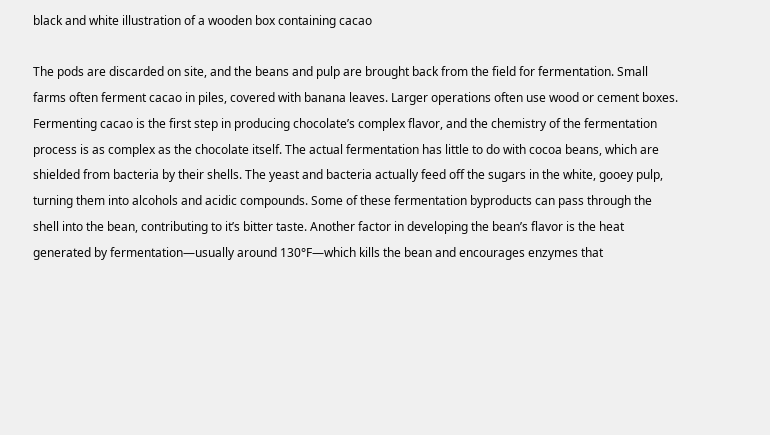black and white illustration of a wooden box containing cacao

The pods are discarded on site, and the beans and pulp are brought back from the field for fermentation. Small farms often ferment cacao in piles, covered with banana leaves. Larger operations often use wood or cement boxes. Fermenting cacao is the first step in producing chocolate’s complex flavor, and the chemistry of the fermentation process is as complex as the chocolate itself. The actual fermentation has little to do with cocoa beans, which are shielded from bacteria by their shells. The yeast and bacteria actually feed off the sugars in the white, gooey pulp, turning them into alcohols and acidic compounds. Some of these fermentation byproducts can pass through the shell into the bean, contributing to it’s bitter taste. Another factor in developing the bean’s flavor is the heat generated by fermentation—usually around 130°F—which kills the bean and encourages enzymes that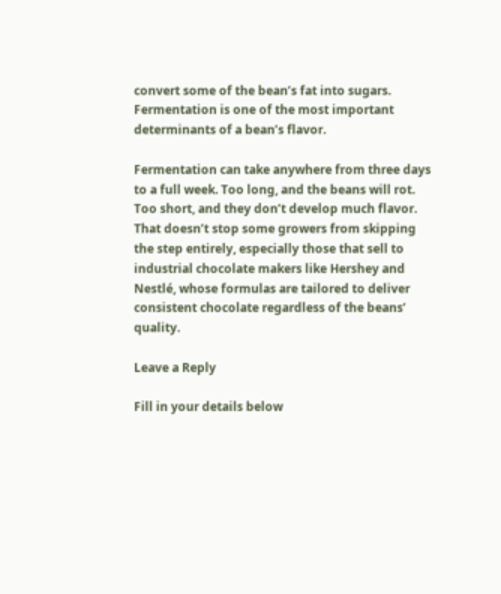convert some of the bean’s fat into sugars. Fermentation is one of the most important determinants of a bean’s flavor.

Fermentation can take anywhere from three days to a full week. Too long, and the beans will rot. Too short, and they don’t develop much flavor. That doesn’t stop some growers from skipping the step entirely, especially those that sell to industrial chocolate makers like Hershey and Nestlé, whose formulas are tailored to deliver consistent chocolate regardless of the beans’ quality.

Leave a Reply

Fill in your details below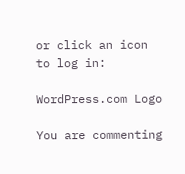or click an icon to log in:

WordPress.com Logo

You are commenting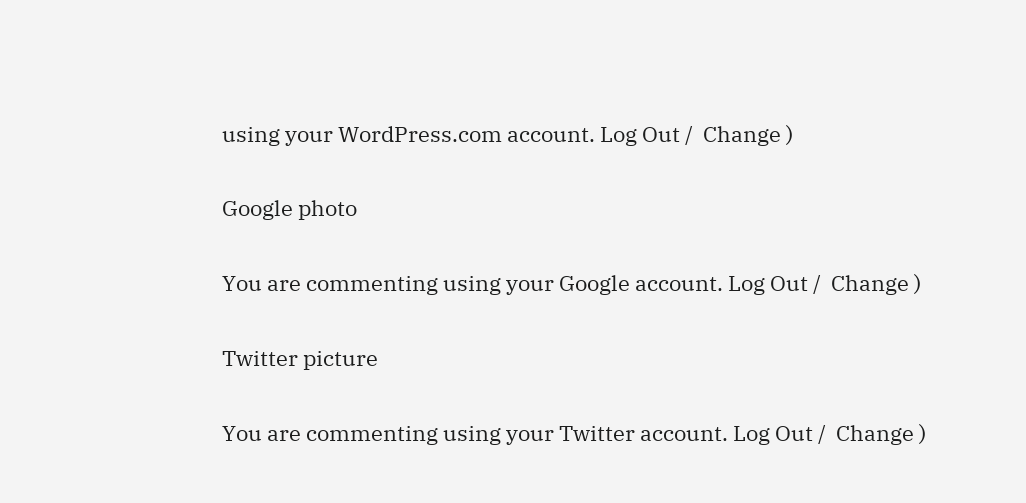using your WordPress.com account. Log Out /  Change )

Google photo

You are commenting using your Google account. Log Out /  Change )

Twitter picture

You are commenting using your Twitter account. Log Out /  Change )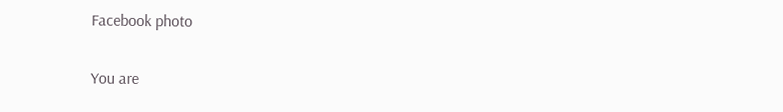Facebook photo

You are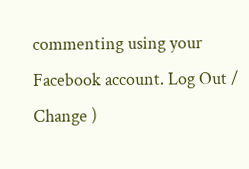commenting using your Facebook account. Log Out /  Change )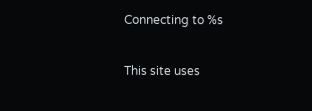Connecting to %s

This site uses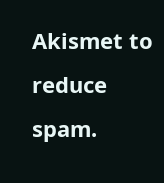Akismet to reduce spam.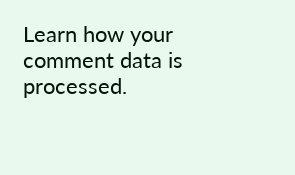Learn how your comment data is processed.